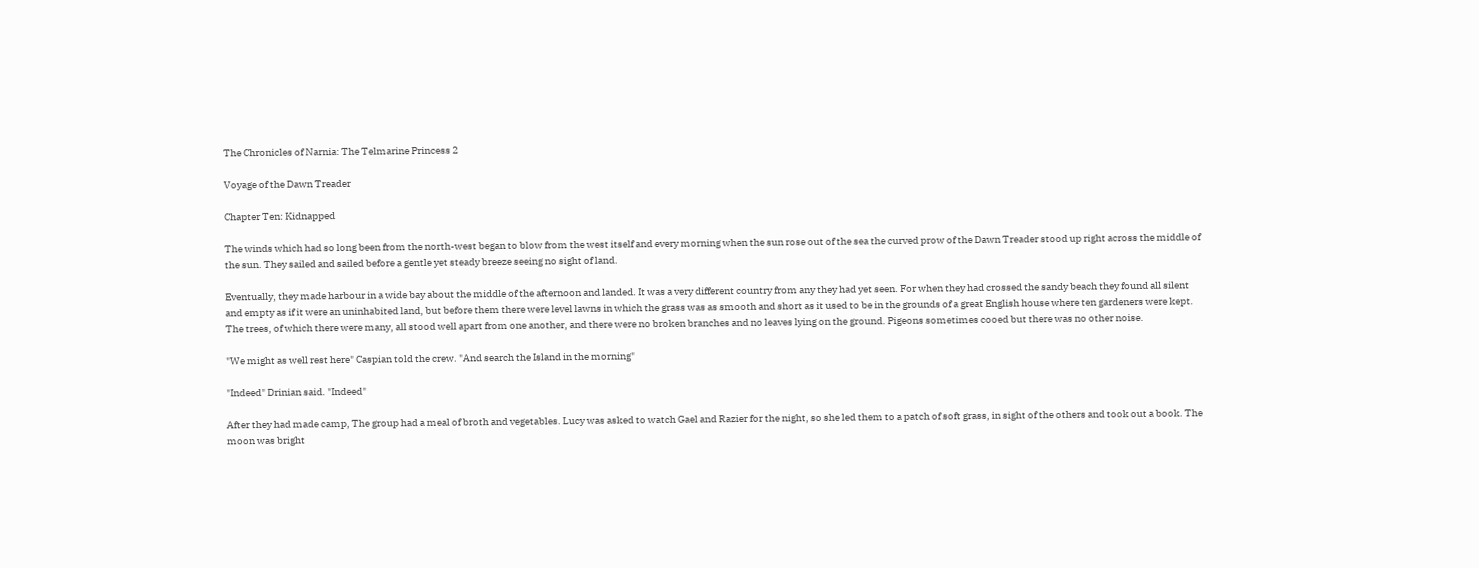The Chronicles of Narnia: The Telmarine Princess 2

Voyage of the Dawn Treader

Chapter Ten: Kidnapped

The winds which had so long been from the north-west began to blow from the west itself and every morning when the sun rose out of the sea the curved prow of the Dawn Treader stood up right across the middle of the sun. They sailed and sailed before a gentle yet steady breeze seeing no sight of land.

Eventually, they made harbour in a wide bay about the middle of the afternoon and landed. It was a very different country from any they had yet seen. For when they had crossed the sandy beach they found all silent and empty as if it were an uninhabited land, but before them there were level lawns in which the grass was as smooth and short as it used to be in the grounds of a great English house where ten gardeners were kept. The trees, of which there were many, all stood well apart from one another, and there were no broken branches and no leaves lying on the ground. Pigeons sometimes cooed but there was no other noise.

"We might as well rest here" Caspian told the crew. "And search the Island in the morning"

"Indeed" Drinian said. "Indeed"

After they had made camp, The group had a meal of broth and vegetables. Lucy was asked to watch Gael and Razier for the night, so she led them to a patch of soft grass, in sight of the others and took out a book. The moon was bright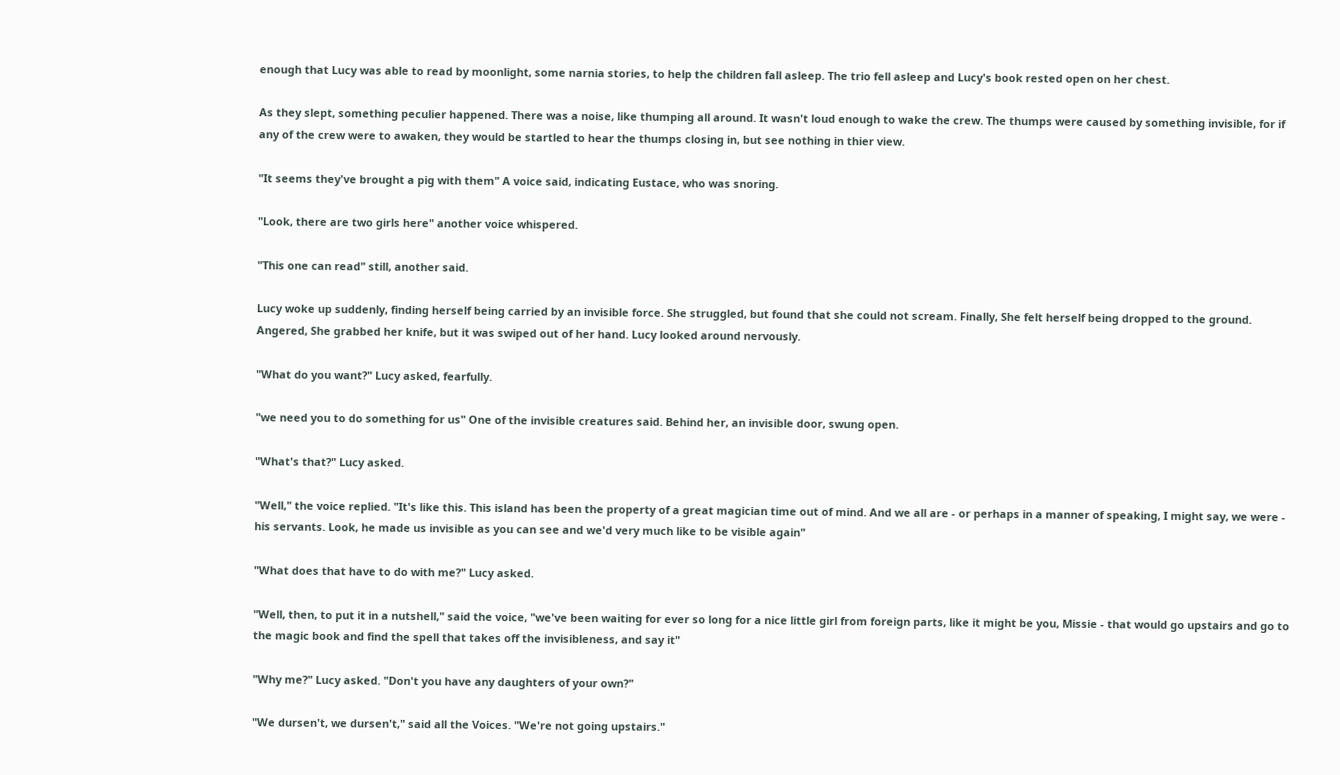enough that Lucy was able to read by moonlight, some narnia stories, to help the children fall asleep. The trio fell asleep and Lucy's book rested open on her chest.

As they slept, something peculier happened. There was a noise, like thumping all around. It wasn't loud enough to wake the crew. The thumps were caused by something invisible, for if any of the crew were to awaken, they would be startled to hear the thumps closing in, but see nothing in thier view.

"It seems they've brought a pig with them" A voice said, indicating Eustace, who was snoring.

"Look, there are two girls here" another voice whispered.

"This one can read" still, another said.

Lucy woke up suddenly, finding herself being carried by an invisible force. She struggled, but found that she could not scream. Finally, She felt herself being dropped to the ground. Angered, She grabbed her knife, but it was swiped out of her hand. Lucy looked around nervously.

"What do you want?" Lucy asked, fearfully.

"we need you to do something for us" One of the invisible creatures said. Behind her, an invisible door, swung open.

"What's that?" Lucy asked.

"Well," the voice replied. "It's like this. This island has been the property of a great magician time out of mind. And we all are - or perhaps in a manner of speaking, I might say, we were - his servants. Look, he made us invisible as you can see and we'd very much like to be visible again"

"What does that have to do with me?" Lucy asked.

"Well, then, to put it in a nutshell," said the voice, "we've been waiting for ever so long for a nice little girl from foreign parts, like it might be you, Missie - that would go upstairs and go to the magic book and find the spell that takes off the invisibleness, and say it"

"Why me?" Lucy asked. "Don't you have any daughters of your own?"

"We dursen't, we dursen't," said all the Voices. "We're not going upstairs."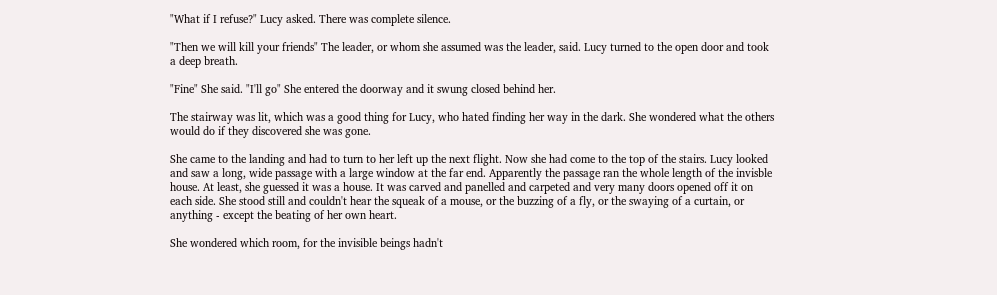"What if I refuse?" Lucy asked. There was complete silence.

"Then we will kill your friends" The leader, or whom she assumed was the leader, said. Lucy turned to the open door and took a deep breath.

"Fine" She said. "I'll go" She entered the doorway and it swung closed behind her.

The stairway was lit, which was a good thing for Lucy, who hated finding her way in the dark. She wondered what the others would do if they discovered she was gone.

She came to the landing and had to turn to her left up the next flight. Now she had come to the top of the stairs. Lucy looked and saw a long, wide passage with a large window at the far end. Apparently the passage ran the whole length of the invisble house. At least, she guessed it was a house. It was carved and panelled and carpeted and very many doors opened off it on each side. She stood still and couldn't hear the squeak of a mouse, or the buzzing of a fly, or the swaying of a curtain, or anything - except the beating of her own heart.

She wondered which room, for the invisible beings hadn't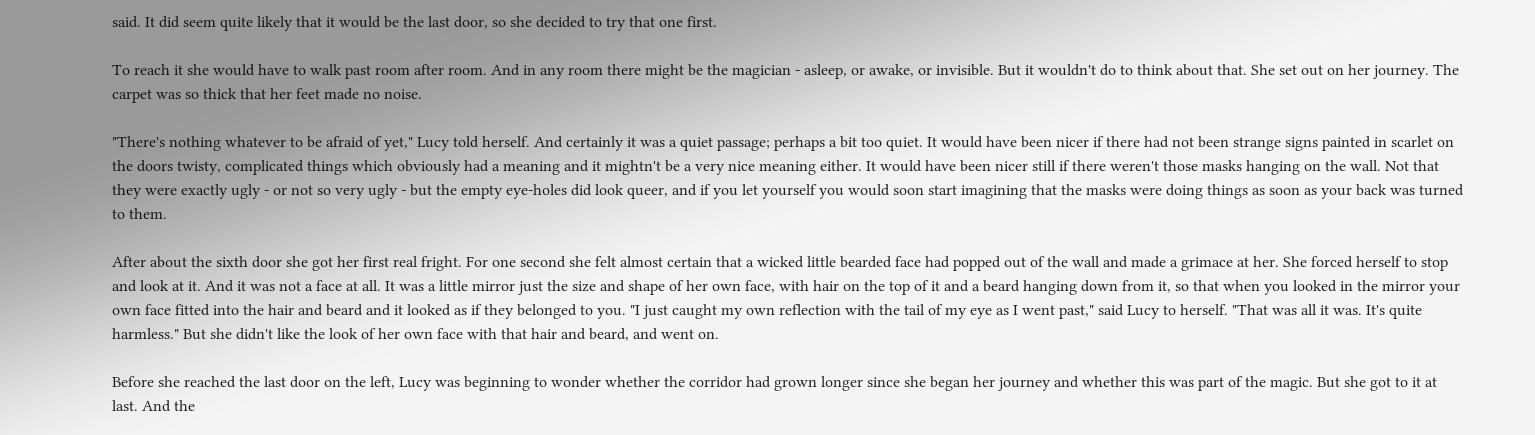said. It did seem quite likely that it would be the last door, so she decided to try that one first.

To reach it she would have to walk past room after room. And in any room there might be the magician - asleep, or awake, or invisible. But it wouldn't do to think about that. She set out on her journey. The carpet was so thick that her feet made no noise.

"There's nothing whatever to be afraid of yet," Lucy told herself. And certainly it was a quiet passage; perhaps a bit too quiet. It would have been nicer if there had not been strange signs painted in scarlet on the doors twisty, complicated things which obviously had a meaning and it mightn't be a very nice meaning either. It would have been nicer still if there weren't those masks hanging on the wall. Not that they were exactly ugly - or not so very ugly - but the empty eye-holes did look queer, and if you let yourself you would soon start imagining that the masks were doing things as soon as your back was turned to them.

After about the sixth door she got her first real fright. For one second she felt almost certain that a wicked little bearded face had popped out of the wall and made a grimace at her. She forced herself to stop and look at it. And it was not a face at all. It was a little mirror just the size and shape of her own face, with hair on the top of it and a beard hanging down from it, so that when you looked in the mirror your own face fitted into the hair and beard and it looked as if they belonged to you. "I just caught my own reflection with the tail of my eye as I went past," said Lucy to herself. "That was all it was. It's quite harmless." But she didn't like the look of her own face with that hair and beard, and went on.

Before she reached the last door on the left, Lucy was beginning to wonder whether the corridor had grown longer since she began her journey and whether this was part of the magic. But she got to it at last. And the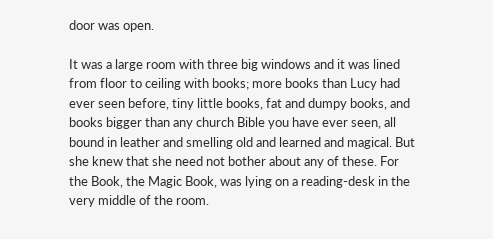door was open.

It was a large room with three big windows and it was lined from floor to ceiling with books; more books than Lucy had ever seen before, tiny little books, fat and dumpy books, and books bigger than any church Bible you have ever seen, all bound in leather and smelling old and learned and magical. But she knew that she need not bother about any of these. For the Book, the Magic Book, was lying on a reading-desk in the very middle of the room.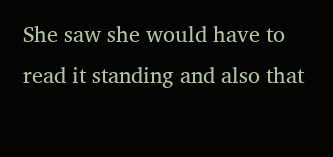She saw she would have to read it standing and also that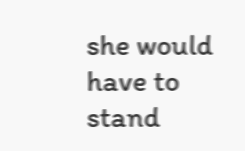she would have to stand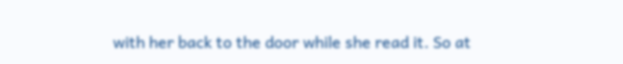with her back to the door while she read it. So at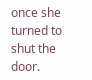once she turned to shut the door.